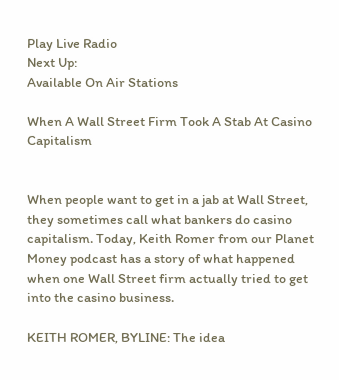Play Live Radio
Next Up:
Available On Air Stations

When A Wall Street Firm Took A Stab At Casino Capitalism


When people want to get in a jab at Wall Street, they sometimes call what bankers do casino capitalism. Today, Keith Romer from our Planet Money podcast has a story of what happened when one Wall Street firm actually tried to get into the casino business.

KEITH ROMER, BYLINE: The idea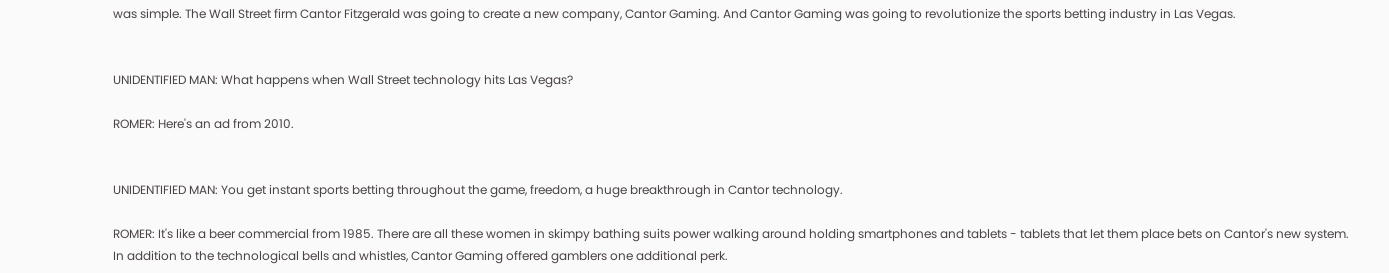was simple. The Wall Street firm Cantor Fitzgerald was going to create a new company, Cantor Gaming. And Cantor Gaming was going to revolutionize the sports betting industry in Las Vegas.


UNIDENTIFIED MAN: What happens when Wall Street technology hits Las Vegas?

ROMER: Here's an ad from 2010.


UNIDENTIFIED MAN: You get instant sports betting throughout the game, freedom, a huge breakthrough in Cantor technology.

ROMER: It's like a beer commercial from 1985. There are all these women in skimpy bathing suits power walking around holding smartphones and tablets - tablets that let them place bets on Cantor's new system. In addition to the technological bells and whistles, Cantor Gaming offered gamblers one additional perk.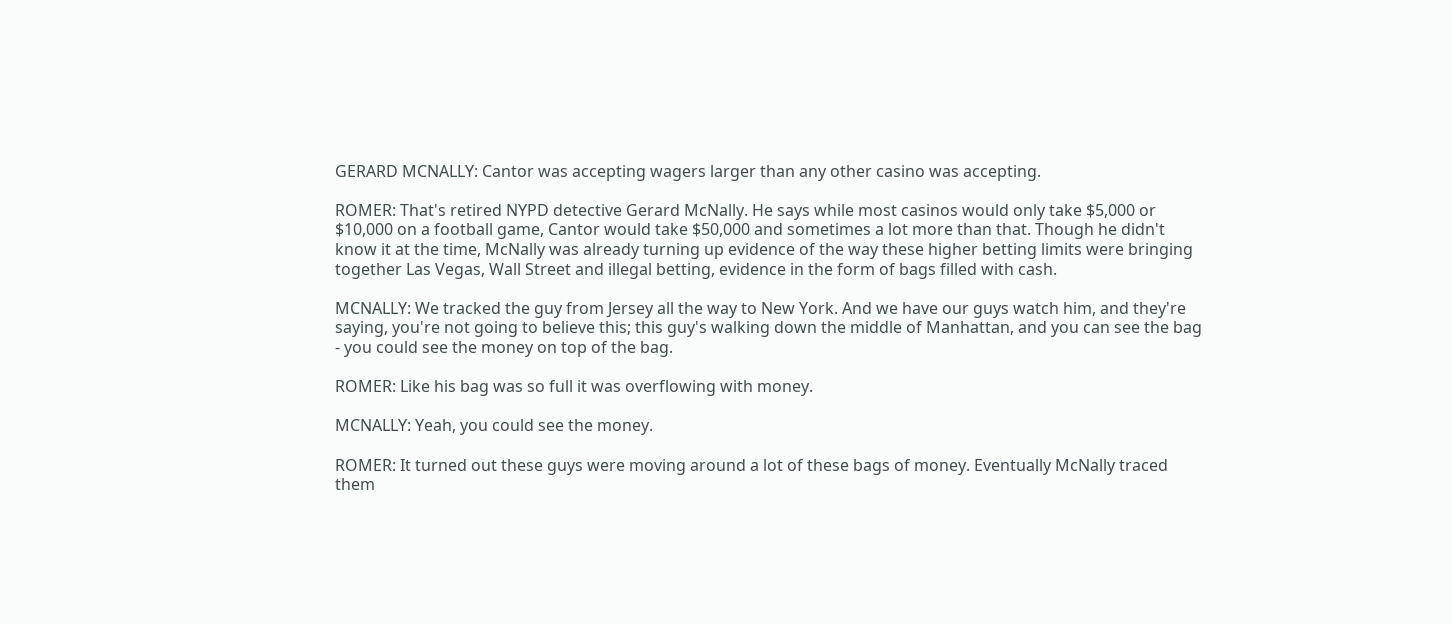GERARD MCNALLY: Cantor was accepting wagers larger than any other casino was accepting.

ROMER: That's retired NYPD detective Gerard McNally. He says while most casinos would only take $5,000 or $10,000 on a football game, Cantor would take $50,000 and sometimes a lot more than that. Though he didn't know it at the time, McNally was already turning up evidence of the way these higher betting limits were bringing together Las Vegas, Wall Street and illegal betting, evidence in the form of bags filled with cash.

MCNALLY: We tracked the guy from Jersey all the way to New York. And we have our guys watch him, and they're saying, you're not going to believe this; this guy's walking down the middle of Manhattan, and you can see the bag - you could see the money on top of the bag.

ROMER: Like his bag was so full it was overflowing with money.

MCNALLY: Yeah, you could see the money.

ROMER: It turned out these guys were moving around a lot of these bags of money. Eventually McNally traced them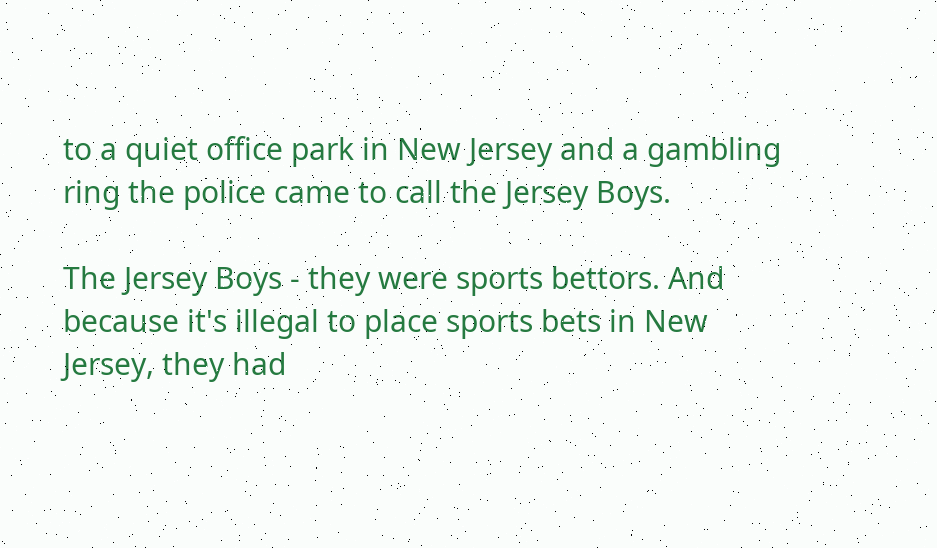to a quiet office park in New Jersey and a gambling ring the police came to call the Jersey Boys.

The Jersey Boys - they were sports bettors. And because it's illegal to place sports bets in New Jersey, they had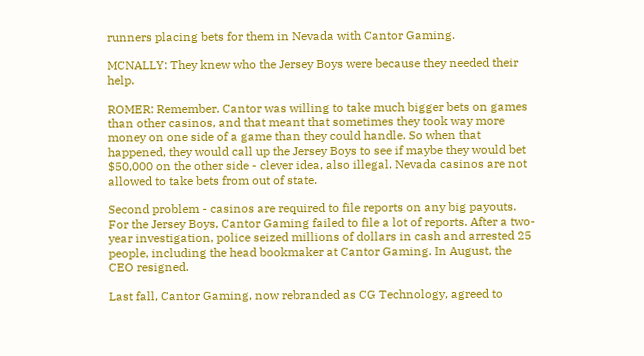runners placing bets for them in Nevada with Cantor Gaming.

MCNALLY: They knew who the Jersey Boys were because they needed their help.

ROMER: Remember. Cantor was willing to take much bigger bets on games than other casinos, and that meant that sometimes they took way more money on one side of a game than they could handle. So when that happened, they would call up the Jersey Boys to see if maybe they would bet $50,000 on the other side - clever idea, also illegal. Nevada casinos are not allowed to take bets from out of state.

Second problem - casinos are required to file reports on any big payouts. For the Jersey Boys, Cantor Gaming failed to file a lot of reports. After a two-year investigation, police seized millions of dollars in cash and arrested 25 people, including the head bookmaker at Cantor Gaming. In August, the CEO resigned.

Last fall, Cantor Gaming, now rebranded as CG Technology, agreed to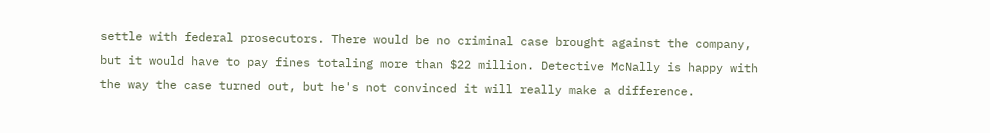settle with federal prosecutors. There would be no criminal case brought against the company, but it would have to pay fines totaling more than $22 million. Detective McNally is happy with the way the case turned out, but he's not convinced it will really make a difference.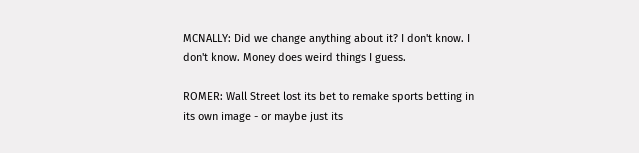MCNALLY: Did we change anything about it? I don't know. I don't know. Money does weird things I guess.

ROMER: Wall Street lost its bet to remake sports betting in its own image - or maybe just its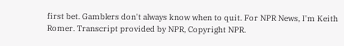first bet. Gamblers don't always know when to quit. For NPR News, I'm Keith Romer. Transcript provided by NPR, Copyright NPR.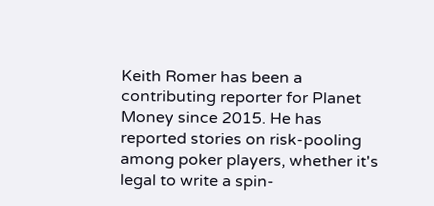Keith Romer has been a contributing reporter for Planet Money since 2015. He has reported stories on risk-pooling among poker players, whether it's legal to write a spin-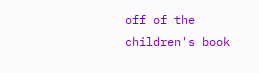off of the children's book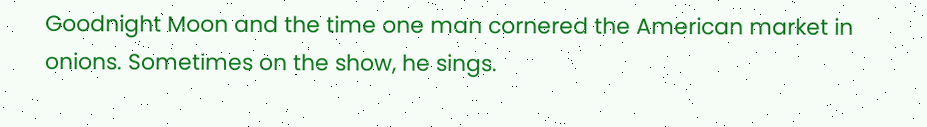Goodnight Moon and the time one man cornered the American market in onions. Sometimes on the show, he sings.